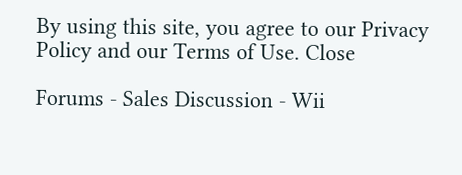By using this site, you agree to our Privacy Policy and our Terms of Use. Close

Forums - Sales Discussion - Wii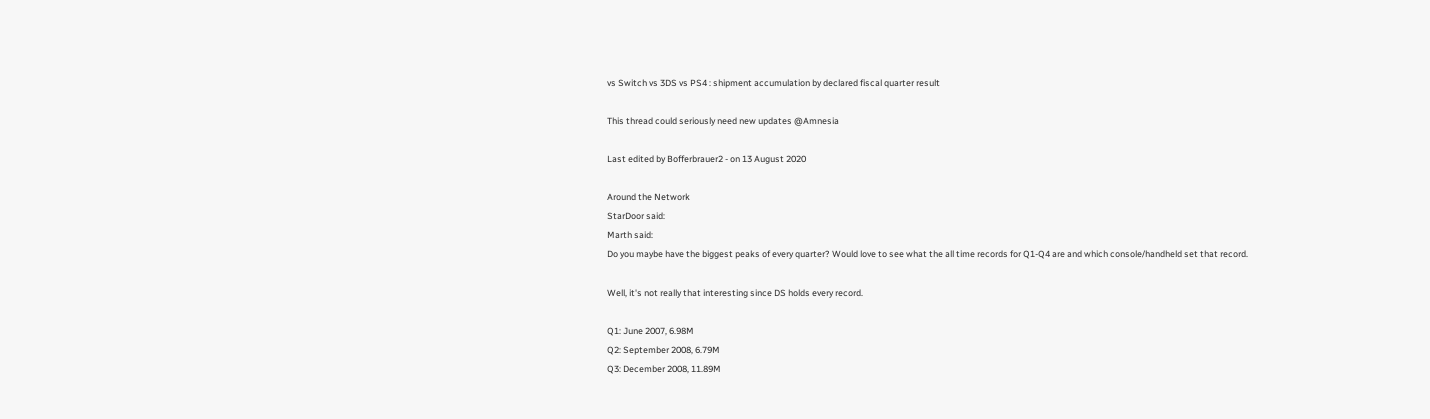vs Switch vs 3DS vs PS4 : shipment accumulation by declared fiscal quarter result

This thread could seriously need new updates @Amnesia

Last edited by Bofferbrauer2 - on 13 August 2020

Around the Network
StarDoor said:
Marth said:
Do you maybe have the biggest peaks of every quarter? Would love to see what the all time records for Q1-Q4 are and which console/handheld set that record.

Well, it's not really that interesting since DS holds every record.

Q1: June 2007, 6.98M
Q2: September 2008, 6.79M
Q3: December 2008, 11.89M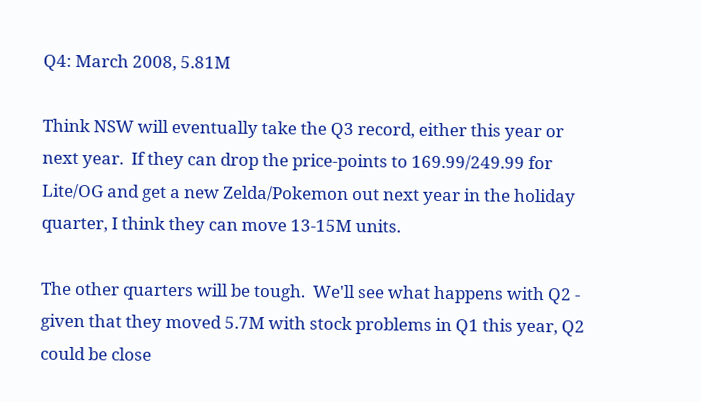Q4: March 2008, 5.81M

Think NSW will eventually take the Q3 record, either this year or next year.  If they can drop the price-points to 169.99/249.99 for Lite/OG and get a new Zelda/Pokemon out next year in the holiday quarter, I think they can move 13-15M units.

The other quarters will be tough.  We'll see what happens with Q2 - given that they moved 5.7M with stock problems in Q1 this year, Q2 could be close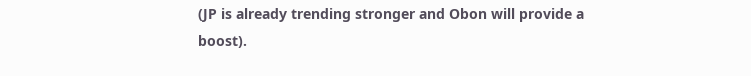(JP is already trending stronger and Obon will provide a boost).